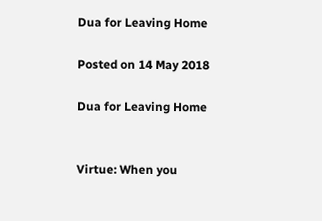Dua for Leaving Home

Posted on 14 May 2018

Dua for Leaving Home


Virtue: When you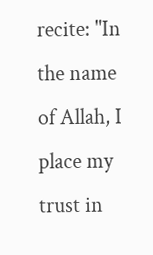recite: "In the name of Allah, I place my trust in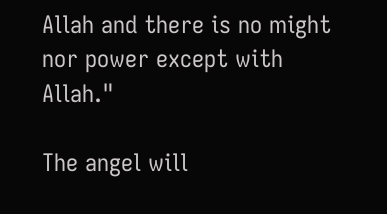Allah and there is no might nor power except with Allah."

The angel will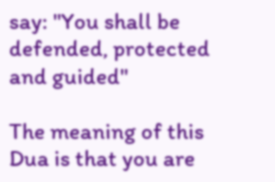say: "You shall be defended, protected and guided"

The meaning of this Dua is that you are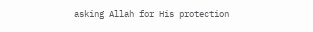asking Allah for His protection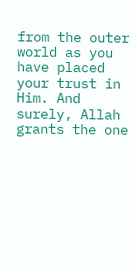from the outer world as you have placed your trust in Him. And surely, Allah grants the one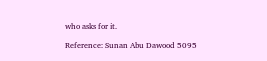who asks for it.

Reference: Sunan Abu Dawood 5095